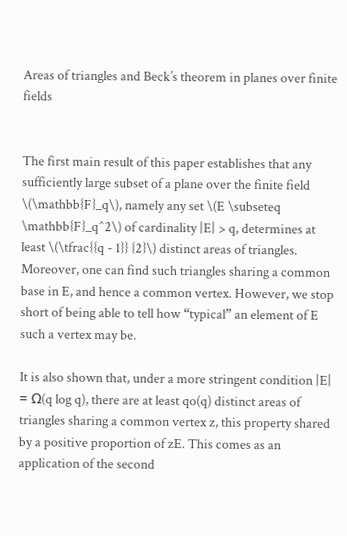Areas of triangles and Beck’s theorem in planes over finite fields


The first main result of this paper establishes that any sufficiently large subset of a plane over the finite field \(\mathbb{F}_q\), namely any set \(E \subseteq \mathbb{F}_q^2\) of cardinality |E| > q, determines at least \(\tfrac{{q - 1}} {2}\) distinct areas of triangles. Moreover, one can find such triangles sharing a common base in E, and hence a common vertex. However, we stop short of being able to tell how “typical” an element of E such a vertex may be.

It is also shown that, under a more stringent condition |E| = Ω(q log q), there are at least qo(q) distinct areas of triangles sharing a common vertex z, this property shared by a positive proportion of zE. This comes as an application of the second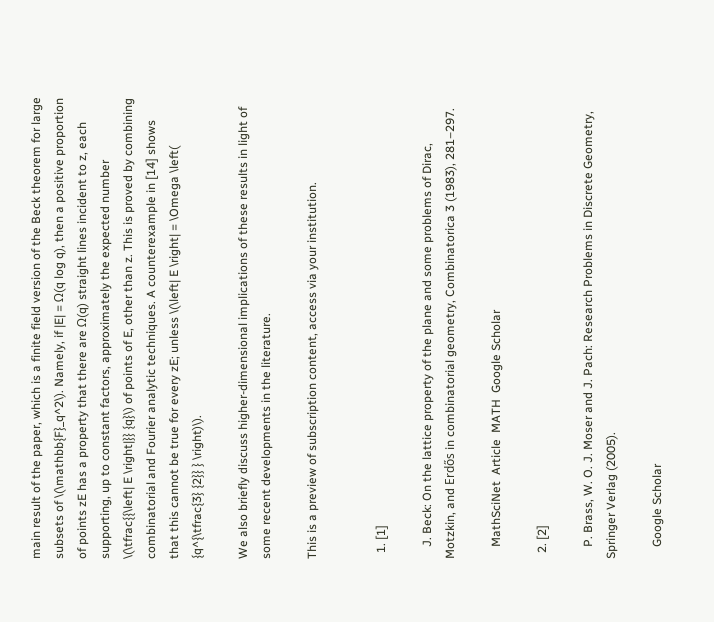main result of the paper, which is a finite field version of the Beck theorem for large subsets of \(\mathbb{F}_q^2\). Namely, if |E| = Ω(q log q), then a positive proportion of points zE has a property that there are Ω(q) straight lines incident to z, each supporting, up to constant factors, approximately the expected number \(\tfrac{{\left| E \right|}} {q}\) of points of E, other than z. This is proved by combining combinatorial and Fourier analytic techniques. A counterexample in [14] shows that this cannot be true for every zE; unless \(\left| E \right| = \Omega \left( {q^{\tfrac{3} {2}} } \right)\).

We also briefly discuss higher-dimensional implications of these results in light of some recent developments in the literature.

This is a preview of subscription content, access via your institution.


  1. [1]

    J. Beck: On the lattice property of the plane and some problems of Dirac, Motzkin, and Erdős in combinatorial geometry, Combinatorica 3 (1983), 281–297.

    MathSciNet  Article  MATH  Google Scholar

  2. [2]

    P. Brass, W. O. J. Moser and J. Pach: Research Problems in Discrete Geometry, Springer Verlag (2005).

    Google Scholar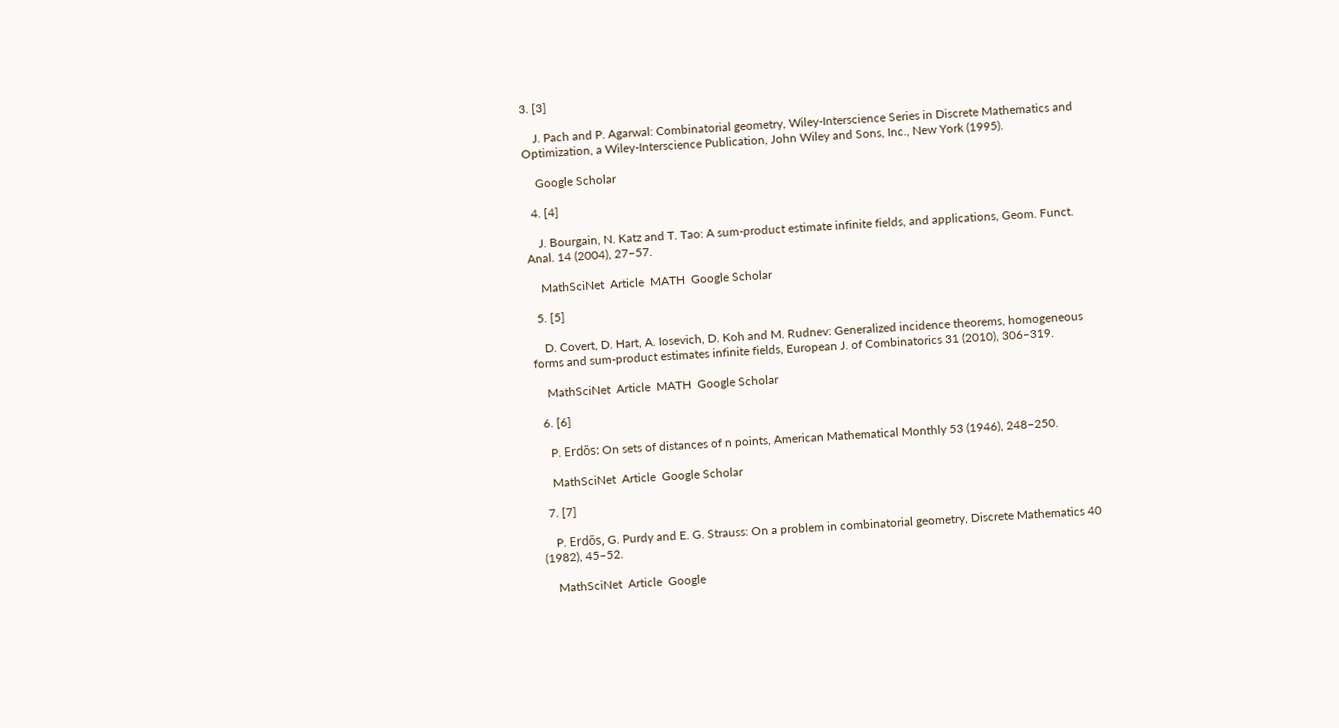3. [3]

    J. Pach and P. Agarwal: Combinatorial geometry, Wiley-Interscience Series in Discrete Mathematics and Optimization, a Wiley-Interscience Publication, John Wiley and Sons, Inc., New York (1995).

    Google Scholar

  4. [4]

    J. Bourgain, N. Katz and T. Tao: A sum-product estimate infinite fields, and applications, Geom. Funct. Anal. 14 (2004), 27–57.

    MathSciNet  Article  MATH  Google Scholar

  5. [5]

    D. Covert, D. Hart, A. Iosevich, D. Koh and M. Rudnev: Generalized incidence theorems, homogeneous forms and sum-product estimates infinite fields, European J. of Combinatorics 31 (2010), 306–319.

    MathSciNet  Article  MATH  Google Scholar

  6. [6]

    P. Erdős: On sets of distances of n points, American Mathematical Monthly 53 (1946), 248–250.

    MathSciNet  Article  Google Scholar

  7. [7]

    P. Erdős, G. Purdy and E. G. Strauss: On a problem in combinatorial geometry, Discrete Mathematics 40 (1982), 45–52.

    MathSciNet  Article  Google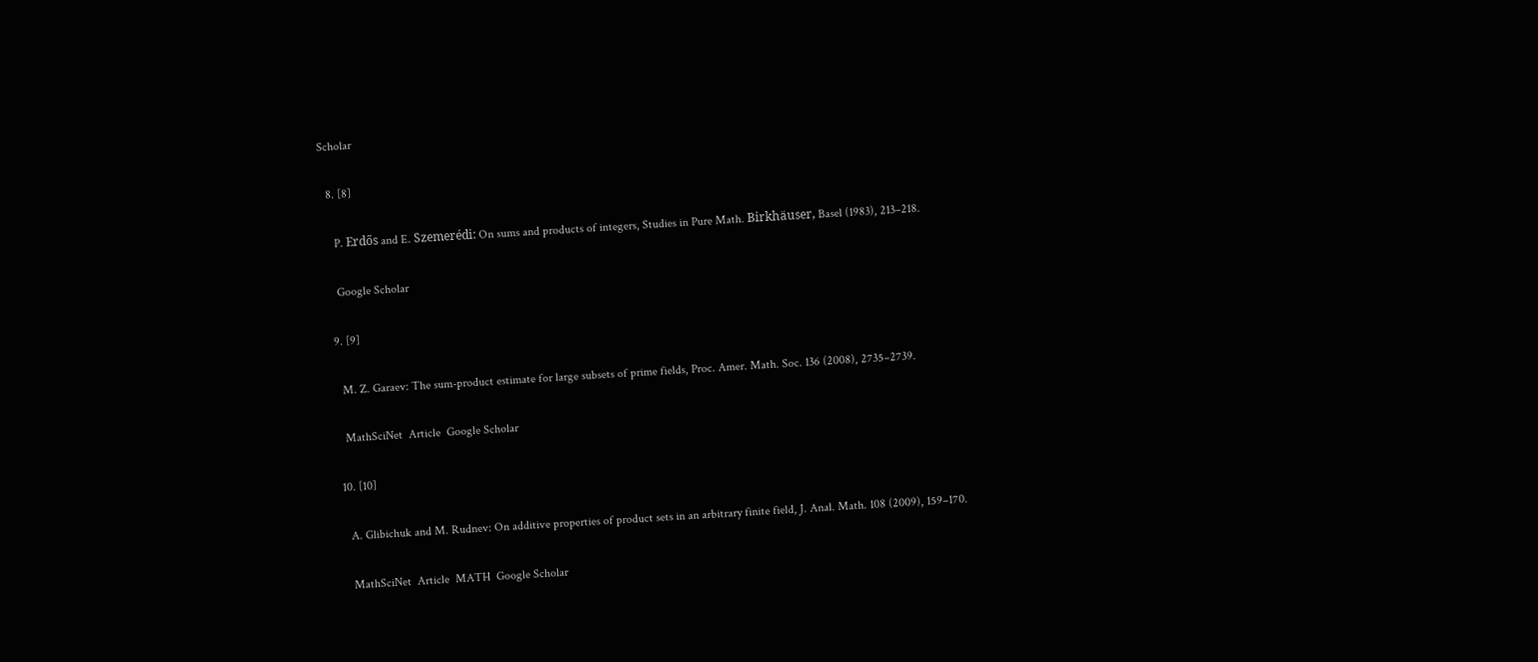Scholar

  8. [8]

    P. Erdős and E. Szemerédi: On sums and products of integers, Studies in Pure Math. Birkhäuser, Basel (1983), 213–218.

    Google Scholar

  9. [9]

    M. Z. Garaev: The sum-product estimate for large subsets of prime fields, Proc. Amer. Math. Soc. 136 (2008), 2735–2739.

    MathSciNet  Article  Google Scholar

  10. [10]

    A. Glibichuk and M. Rudnev: On additive properties of product sets in an arbitrary finite field, J. Anal. Math. 108 (2009), 159–170.

    MathSciNet  Article  MATH  Google Scholar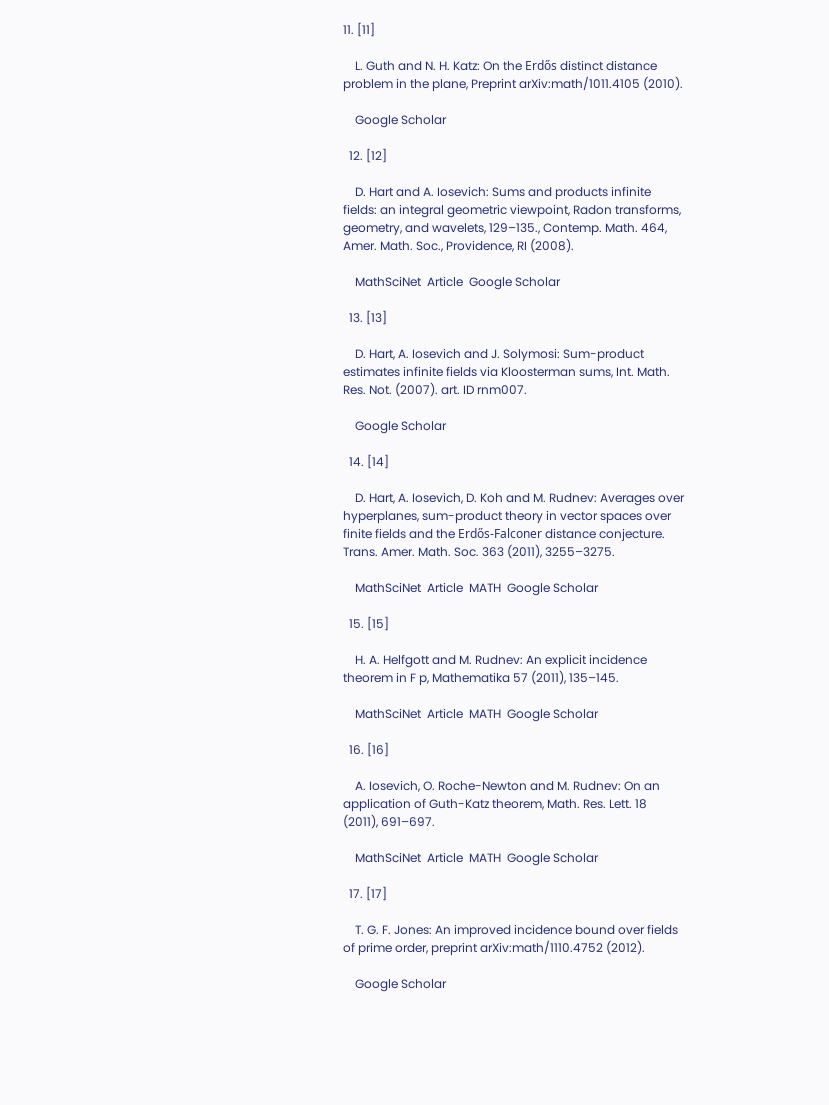11. [11]

    L. Guth and N. H. Katz: On the Erdős distinct distance problem in the plane, Preprint arXiv:math/1011.4105 (2010).

    Google Scholar

  12. [12]

    D. Hart and A. Iosevich: Sums and products infinite fields: an integral geometric viewpoint, Radon transforms, geometry, and wavelets, 129–135., Contemp. Math. 464, Amer. Math. Soc., Providence, RI (2008).

    MathSciNet  Article  Google Scholar

  13. [13]

    D. Hart, A. Iosevich and J. Solymosi: Sum-product estimates infinite fields via Kloosterman sums, Int. Math. Res. Not. (2007). art. ID rnm007.

    Google Scholar

  14. [14]

    D. Hart, A. Iosevich, D. Koh and M. Rudnev: Averages over hyperplanes, sum-product theory in vector spaces over finite fields and the Erdős-Falconer distance conjecture. Trans. Amer. Math. Soc. 363 (2011), 3255–3275.

    MathSciNet  Article  MATH  Google Scholar

  15. [15]

    H. A. Helfgott and M. Rudnev: An explicit incidence theorem in F p, Mathematika 57 (2011), 135–145.

    MathSciNet  Article  MATH  Google Scholar

  16. [16]

    A. Iosevich, O. Roche-Newton and M. Rudnev: On an application of Guth-Katz theorem, Math. Res. Lett. 18 (2011), 691–697.

    MathSciNet  Article  MATH  Google Scholar

  17. [17]

    T. G. F. Jones: An improved incidence bound over fields of prime order, preprint arXiv:math/1110.4752 (2012).

    Google Scholar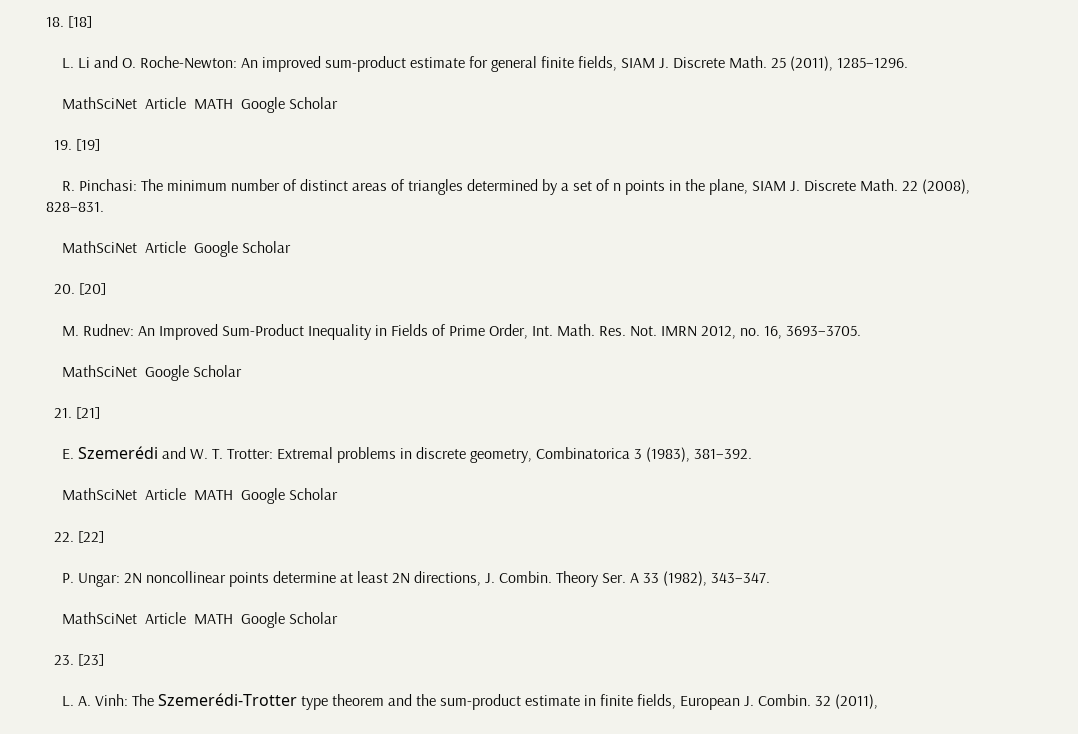18. [18]

    L. Li and O. Roche-Newton: An improved sum-product estimate for general finite fields, SIAM J. Discrete Math. 25 (2011), 1285–1296.

    MathSciNet  Article  MATH  Google Scholar

  19. [19]

    R. Pinchasi: The minimum number of distinct areas of triangles determined by a set of n points in the plane, SIAM J. Discrete Math. 22 (2008), 828–831.

    MathSciNet  Article  Google Scholar

  20. [20]

    M. Rudnev: An Improved Sum-Product Inequality in Fields of Prime Order, Int. Math. Res. Not. IMRN 2012, no. 16, 3693–3705.

    MathSciNet  Google Scholar

  21. [21]

    E. Szemerédi and W. T. Trotter: Extremal problems in discrete geometry, Combinatorica 3 (1983), 381–392.

    MathSciNet  Article  MATH  Google Scholar

  22. [22]

    P. Ungar: 2N noncollinear points determine at least 2N directions, J. Combin. Theory Ser. A 33 (1982), 343–347.

    MathSciNet  Article  MATH  Google Scholar

  23. [23]

    L. A. Vinh: The Szemerédi-Trotter type theorem and the sum-product estimate in finite fields, European J. Combin. 32 (2011),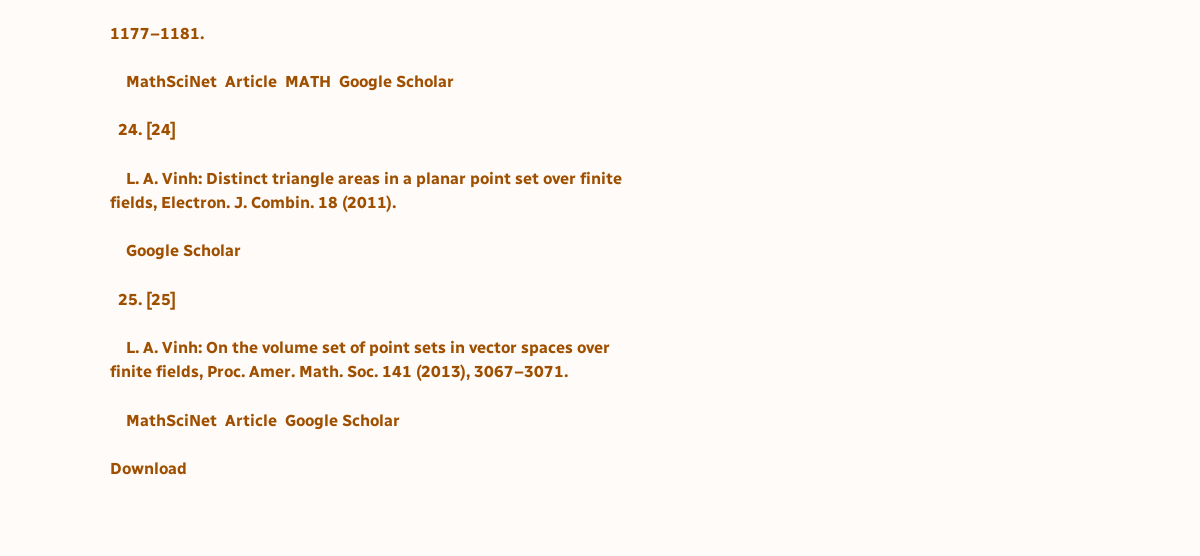1177–1181.

    MathSciNet  Article  MATH  Google Scholar

  24. [24]

    L. A. Vinh: Distinct triangle areas in a planar point set over finite fields, Electron. J. Combin. 18 (2011).

    Google Scholar

  25. [25]

    L. A. Vinh: On the volume set of point sets in vector spaces over finite fields, Proc. Amer. Math. Soc. 141 (2013), 3067–3071.

    MathSciNet  Article  Google Scholar

Download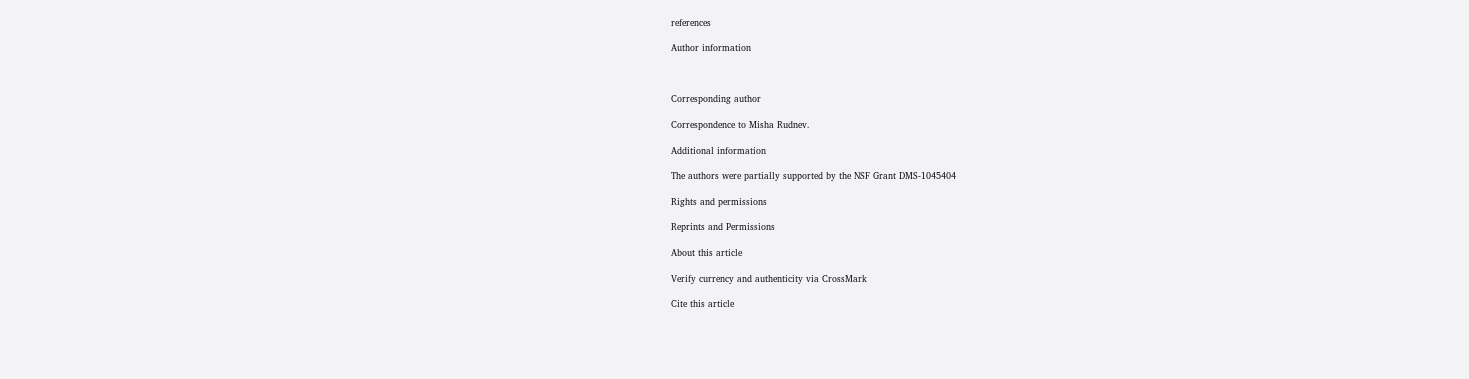references

Author information



Corresponding author

Correspondence to Misha Rudnev.

Additional information

The authors were partially supported by the NSF Grant DMS-1045404

Rights and permissions

Reprints and Permissions

About this article

Verify currency and authenticity via CrossMark

Cite this article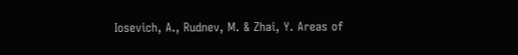Iosevich, A., Rudnev, M. & Zhai, Y. Areas of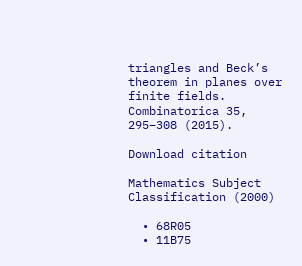triangles and Beck’s theorem in planes over finite fields. Combinatorica 35, 295–308 (2015).

Download citation

Mathematics Subject Classification (2000)

  • 68R05
  • 11B75